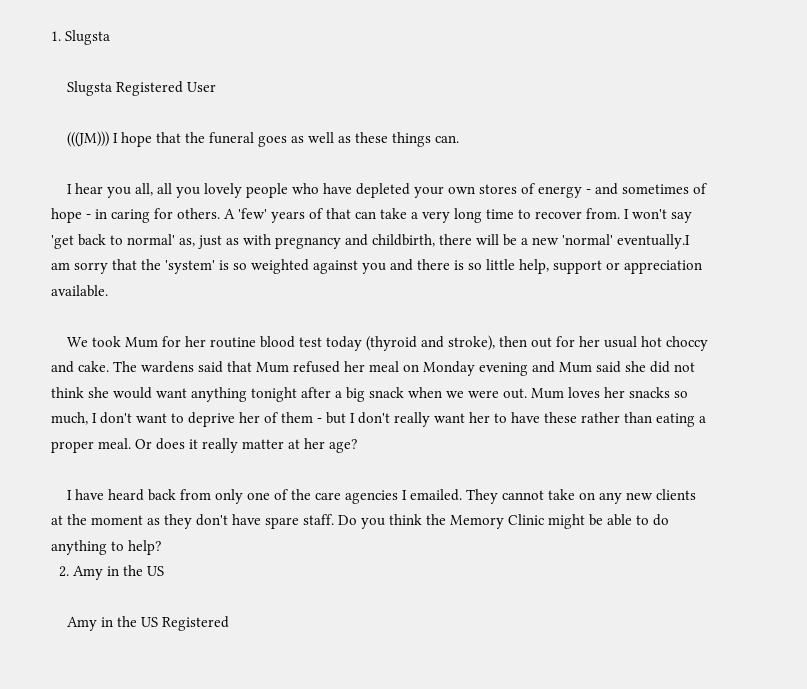1. Slugsta

    Slugsta Registered User

    (((JM))) I hope that the funeral goes as well as these things can.

    I hear you all, all you lovely people who have depleted your own stores of energy - and sometimes of hope - in caring for others. A 'few' years of that can take a very long time to recover from. I won't say 'get back to normal' as, just as with pregnancy and childbirth, there will be a new 'normal' eventually.I am sorry that the 'system' is so weighted against you and there is so little help, support or appreciation available.

    We took Mum for her routine blood test today (thyroid and stroke), then out for her usual hot choccy and cake. The wardens said that Mum refused her meal on Monday evening and Mum said she did not think she would want anything tonight after a big snack when we were out. Mum loves her snacks so much, I don't want to deprive her of them - but I don't really want her to have these rather than eating a proper meal. Or does it really matter at her age?

    I have heard back from only one of the care agencies I emailed. They cannot take on any new clients at the moment as they don't have spare staff. Do you think the Memory Clinic might be able to do anything to help?
  2. Amy in the US

    Amy in the US Registered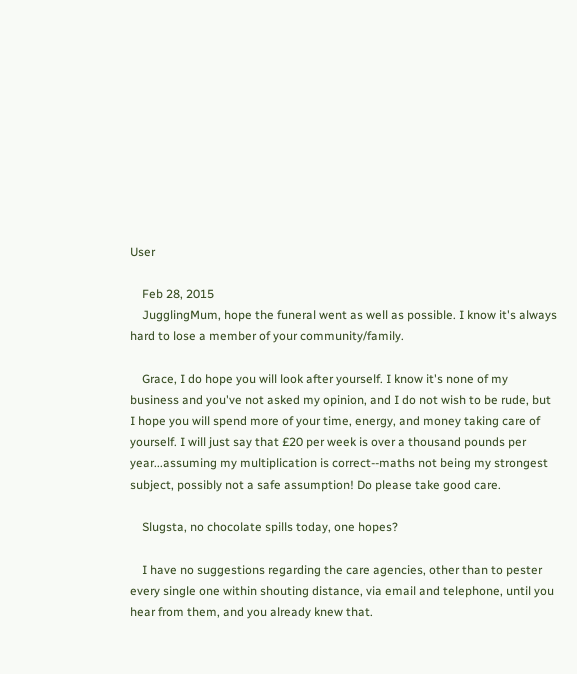User

    Feb 28, 2015
    JugglingMum, hope the funeral went as well as possible. I know it's always hard to lose a member of your community/family.

    Grace, I do hope you will look after yourself. I know it's none of my business and you've not asked my opinion, and I do not wish to be rude, but I hope you will spend more of your time, energy, and money taking care of yourself. I will just say that £20 per week is over a thousand pounds per year...assuming my multiplication is correct--maths not being my strongest subject, possibly not a safe assumption! Do please take good care.

    Slugsta, no chocolate spills today, one hopes?

    I have no suggestions regarding the care agencies, other than to pester every single one within shouting distance, via email and telephone, until you hear from them, and you already knew that.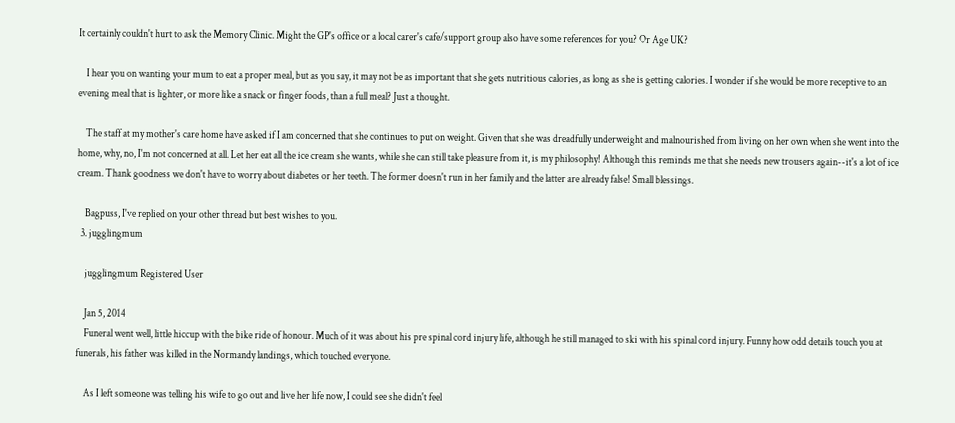It certainly couldn't hurt to ask the Memory Clinic. Might the GP's office or a local carer's cafe/support group also have some references for you? Or Age UK?

    I hear you on wanting your mum to eat a proper meal, but as you say, it may not be as important that she gets nutritious calories, as long as she is getting calories. I wonder if she would be more receptive to an evening meal that is lighter, or more like a snack or finger foods, than a full meal? Just a thought.

    The staff at my mother's care home have asked if I am concerned that she continues to put on weight. Given that she was dreadfully underweight and malnourished from living on her own when she went into the home, why, no, I'm not concerned at all. Let her eat all the ice cream she wants, while she can still take pleasure from it, is my philosophy! Although this reminds me that she needs new trousers again--it's a lot of ice cream. Thank goodness we don't have to worry about diabetes or her teeth. The former doesn't run in her family and the latter are already false! Small blessings.

    Bagpuss, I've replied on your other thread but best wishes to you.
  3. jugglingmum

    jugglingmum Registered User

    Jan 5, 2014
    Funeral went well, little hiccup with the bike ride of honour. Much of it was about his pre spinal cord injury life, although he still managed to ski with his spinal cord injury. Funny how odd details touch you at funerals, his father was killed in the Normandy landings, which touched everyone.

    As I left someone was telling his wife to go out and live her life now, I could see she didn't feel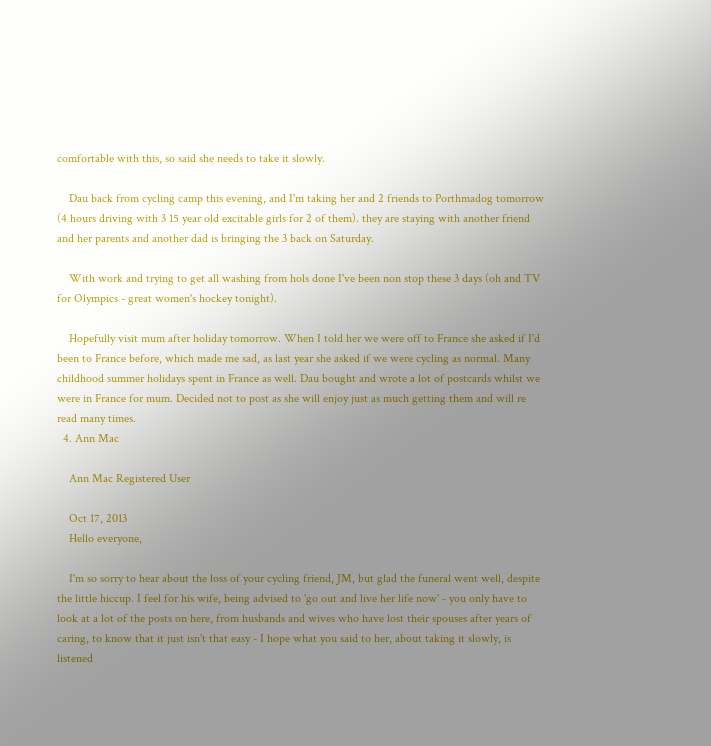comfortable with this, so said she needs to take it slowly.

    Dau back from cycling camp this evening, and I'm taking her and 2 friends to Porthmadog tomorrow (4 hours driving with 3 15 year old excitable girls for 2 of them). they are staying with another friend and her parents and another dad is bringing the 3 back on Saturday.

    With work and trying to get all washing from hols done I've been non stop these 3 days (oh and TV for Olympics - great women's hockey tonight).

    Hopefully visit mum after holiday tomorrow. When I told her we were off to France she asked if I'd been to France before, which made me sad, as last year she asked if we were cycling as normal. Many childhood summer holidays spent in France as well. Dau bought and wrote a lot of postcards whilst we were in France for mum. Decided not to post as she will enjoy just as much getting them and will re read many times.
  4. Ann Mac

    Ann Mac Registered User

    Oct 17, 2013
    Hello everyone,

    I'm so sorry to hear about the loss of your cycling friend, JM, but glad the funeral went well, despite the little hiccup. I feel for his wife, being advised to 'go out and live her life now' - you only have to look at a lot of the posts on here, from husbands and wives who have lost their spouses after years of caring, to know that it just isn't that easy - I hope what you said to her, about taking it slowly, is listened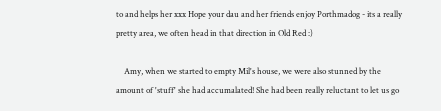to and helps her xxx Hope your dau and her friends enjoy Porthmadog - its a really pretty area, we often head in that direction in Old Red :)

    Amy, when we started to empty Mil's house, we were also stunned by the amount of 'stuff' she had accumalated! She had been really reluctant to let us go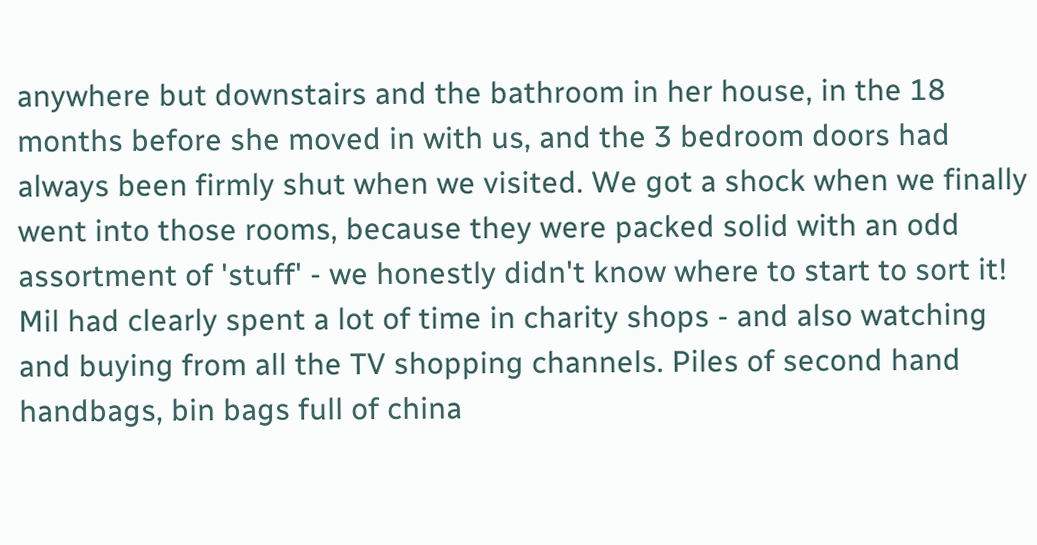anywhere but downstairs and the bathroom in her house, in the 18 months before she moved in with us, and the 3 bedroom doors had always been firmly shut when we visited. We got a shock when we finally went into those rooms, because they were packed solid with an odd assortment of 'stuff' - we honestly didn't know where to start to sort it! Mil had clearly spent a lot of time in charity shops - and also watching and buying from all the TV shopping channels. Piles of second hand handbags, bin bags full of china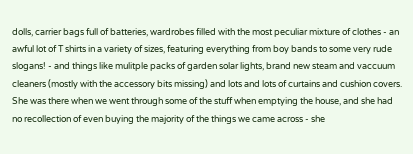dolls, carrier bags full of batteries, wardrobes filled with the most peculiar mixture of clothes - an awful lot of T shirts in a variety of sizes, featuring everything from boy bands to some very rude slogans! - and things like mulitple packs of garden solar lights, brand new steam and vaccuum cleaners (mostly with the accessory bits missing) and lots and lots of curtains and cushion covers. She was there when we went through some of the stuff when emptying the house, and she had no recollection of even buying the majority of the things we came across - she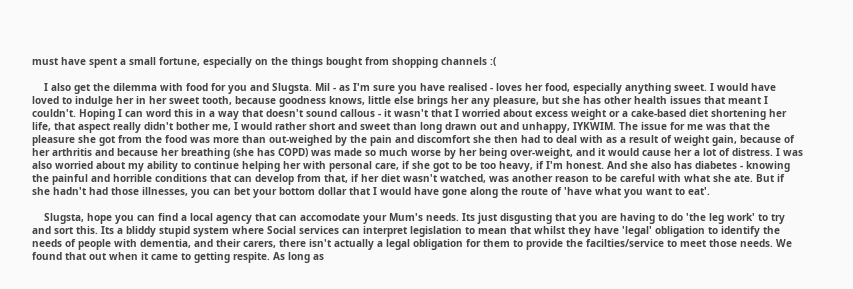must have spent a small fortune, especially on the things bought from shopping channels :(

    I also get the dilemma with food for you and Slugsta. Mil - as I'm sure you have realised - loves her food, especially anything sweet. I would have loved to indulge her in her sweet tooth, because goodness knows, little else brings her any pleasure, but she has other health issues that meant I couldn't. Hoping I can word this in a way that doesn't sound callous - it wasn't that I worried about excess weight or a cake-based diet shortening her life, that aspect really didn't bother me, I would rather short and sweet than long drawn out and unhappy, IYKWIM. The issue for me was that the pleasure she got from the food was more than out-weighed by the pain and discomfort she then had to deal with as a result of weight gain, because of her arthritis and because her breathing (she has COPD) was made so much worse by her being over-weight, and it would cause her a lot of distress. I was also worried about my ability to continue helping her with personal care, if she got to be too heavy, if I'm honest. And she also has diabetes - knowing the painful and horrible conditions that can develop from that, if her diet wasn't watched, was another reason to be careful with what she ate. But if she hadn't had those illnesses, you can bet your bottom dollar that I would have gone along the route of 'have what you want to eat'.

    Slugsta, hope you can find a local agency that can accomodate your Mum's needs. Its just disgusting that you are having to do 'the leg work' to try and sort this. Its a bliddy stupid system where Social services can interpret legislation to mean that whilst they have 'legal' obligation to identify the needs of people with dementia, and their carers, there isn't actually a legal obligation for them to provide the facilties/service to meet those needs. We found that out when it came to getting respite. As long as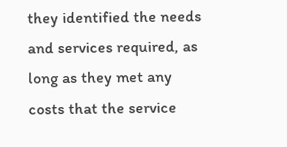they identified the needs and services required, as long as they met any costs that the service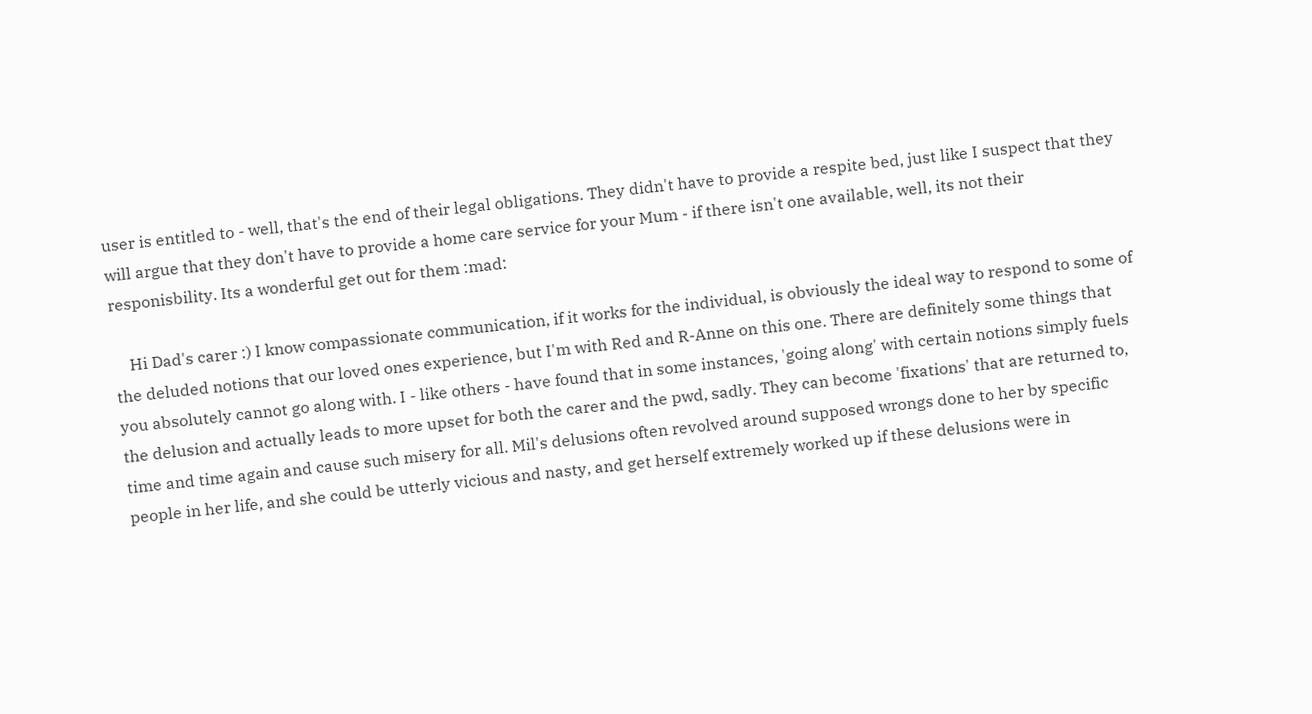user is entitled to - well, that's the end of their legal obligations. They didn't have to provide a respite bed, just like I suspect that they will argue that they don't have to provide a home care service for your Mum - if there isn't one available, well, its not their responisbility. Its a wonderful get out for them :mad:

    Hi Dad's carer :) I know compassionate communication, if it works for the individual, is obviously the ideal way to respond to some of the deluded notions that our loved ones experience, but I'm with Red and R-Anne on this one. There are definitely some things that you absolutely cannot go along with. I - like others - have found that in some instances, 'going along' with certain notions simply fuels the delusion and actually leads to more upset for both the carer and the pwd, sadly. They can become 'fixations' that are returned to, time and time again and cause such misery for all. Mil's delusions often revolved around supposed wrongs done to her by specific people in her life, and she could be utterly vicious and nasty, and get herself extremely worked up if these delusions were in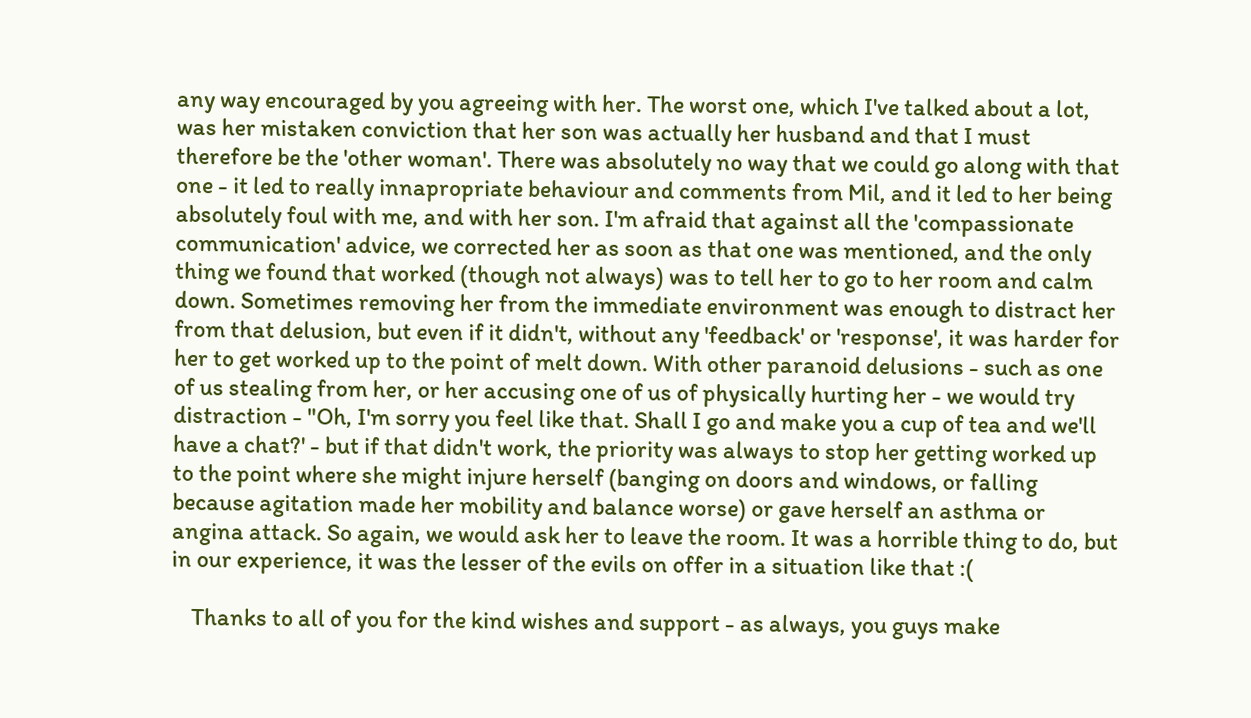any way encouraged by you agreeing with her. The worst one, which I've talked about a lot, was her mistaken conviction that her son was actually her husband and that I must therefore be the 'other woman'. There was absolutely no way that we could go along with that one - it led to really innapropriate behaviour and comments from Mil, and it led to her being absolutely foul with me, and with her son. I'm afraid that against all the 'compassionate communication' advice, we corrected her as soon as that one was mentioned, and the only thing we found that worked (though not always) was to tell her to go to her room and calm down. Sometimes removing her from the immediate environment was enough to distract her from that delusion, but even if it didn't, without any 'feedback' or 'response', it was harder for her to get worked up to the point of melt down. With other paranoid delusions - such as one of us stealing from her, or her accusing one of us of physically hurting her - we would try distraction - "Oh, I'm sorry you feel like that. Shall I go and make you a cup of tea and we'll have a chat?' - but if that didn't work, the priority was always to stop her getting worked up to the point where she might injure herself (banging on doors and windows, or falling because agitation made her mobility and balance worse) or gave herself an asthma or angina attack. So again, we would ask her to leave the room. It was a horrible thing to do, but in our experience, it was the lesser of the evils on offer in a situation like that :(

    Thanks to all of you for the kind wishes and support - as always, you guys make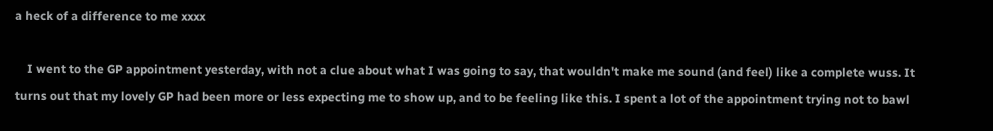a heck of a difference to me xxxx

    I went to the GP appointment yesterday, with not a clue about what I was going to say, that wouldn't make me sound (and feel) like a complete wuss. It turns out that my lovely GP had been more or less expecting me to show up, and to be feeling like this. I spent a lot of the appointment trying not to bawl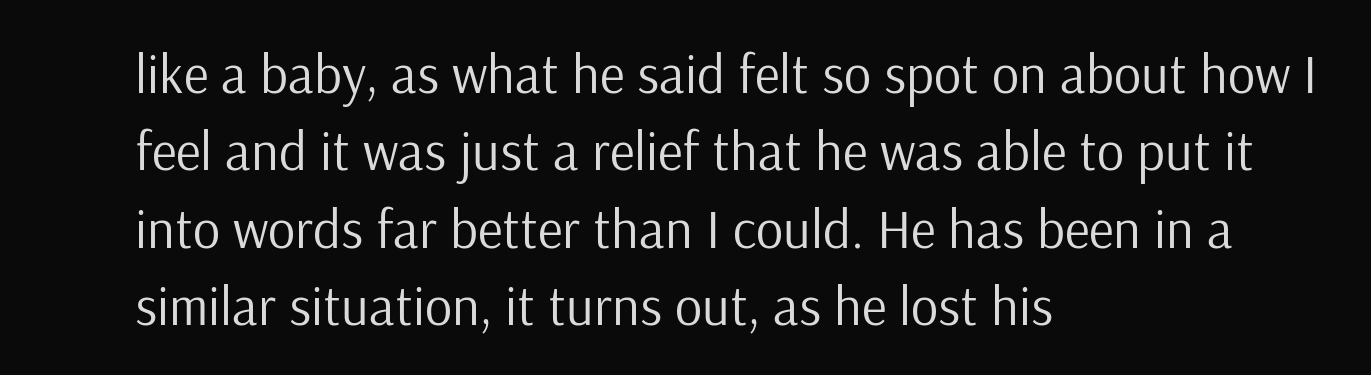like a baby, as what he said felt so spot on about how I feel and it was just a relief that he was able to put it into words far better than I could. He has been in a similar situation, it turns out, as he lost his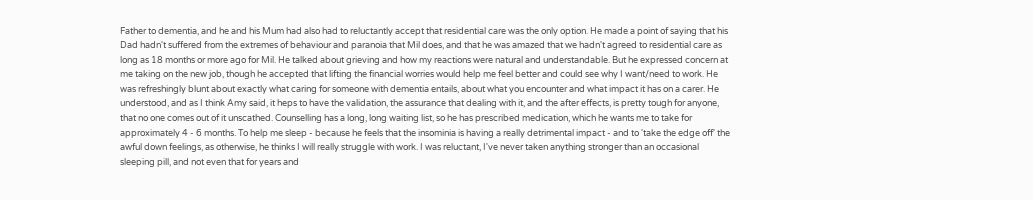Father to dementia, and he and his Mum had also had to reluctantly accept that residential care was the only option. He made a point of saying that his Dad hadn't suffered from the extremes of behaviour and paranoia that Mil does, and that he was amazed that we hadn't agreed to residential care as long as 18 months or more ago for Mil. He talked about grieving and how my reactions were natural and understandable. But he expressed concern at me taking on the new job, though he accepted that lifting the financial worries would help me feel better and could see why I want/need to work. He was refreshingly blunt about exactly what caring for someone with dementia entails, about what you encounter and what impact it has on a carer. He understood, and as I think Amy said, it heps to have the validation, the assurance that dealing with it, and the after effects, is pretty tough for anyone, that no one comes out of it unscathed. Counselling has a long, long waiting list, so he has prescribed medication, which he wants me to take for approximately 4 - 6 months. To help me sleep - because he feels that the insominia is having a really detrimental impact - and to 'take the edge off' the awful down feelings, as otherwise, he thinks I will really struggle with work. I was reluctant, I've never taken anything stronger than an occasional sleeping pill, and not even that for years and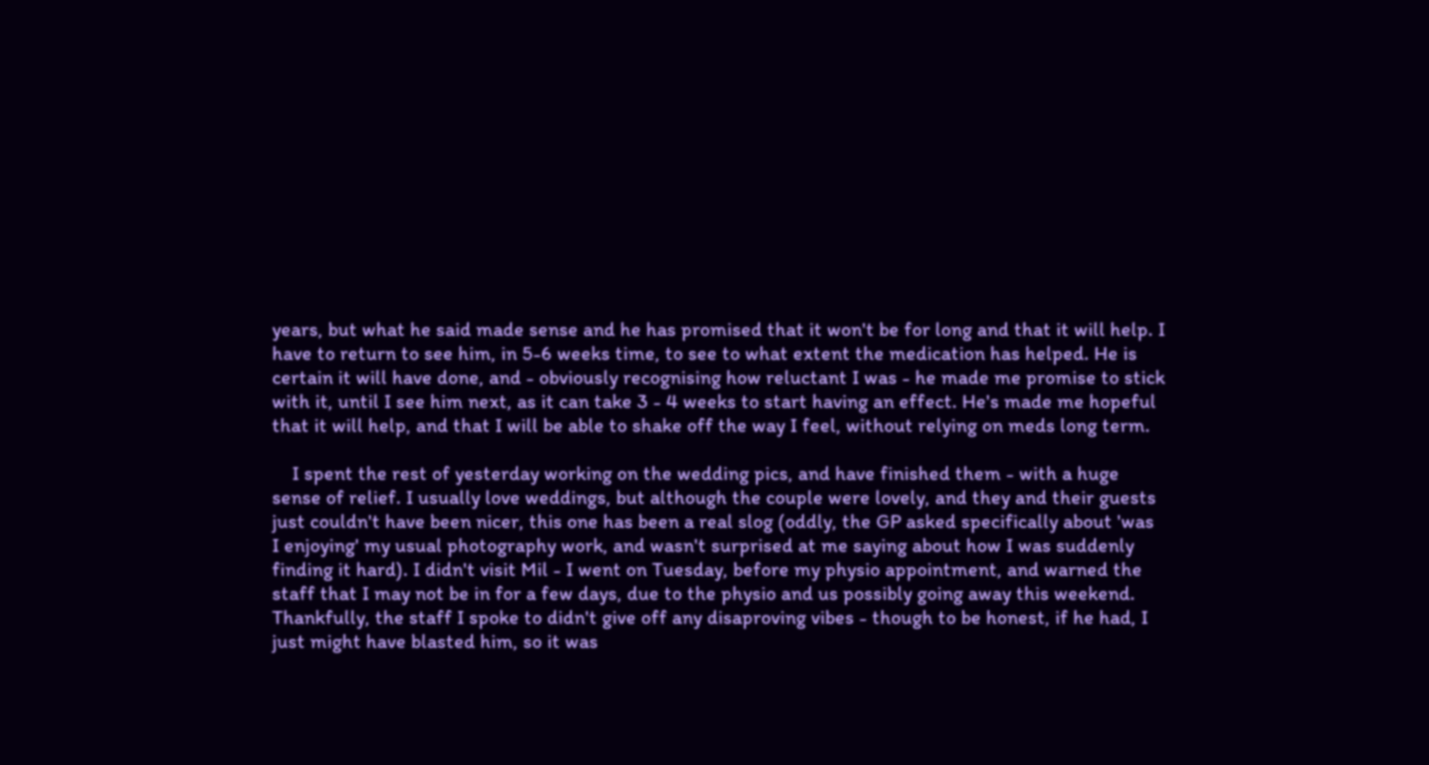years, but what he said made sense and he has promised that it won't be for long and that it will help. I have to return to see him, in 5-6 weeks time, to see to what extent the medication has helped. He is certain it will have done, and - obviously recognising how reluctant I was - he made me promise to stick with it, until I see him next, as it can take 3 - 4 weeks to start having an effect. He's made me hopeful that it will help, and that I will be able to shake off the way I feel, without relying on meds long term.

    I spent the rest of yesterday working on the wedding pics, and have finished them - with a huge sense of relief. I usually love weddings, but although the couple were lovely, and they and their guests just couldn't have been nicer, this one has been a real slog (oddly, the GP asked specifically about 'was I enjoying' my usual photography work, and wasn't surprised at me saying about how I was suddenly finding it hard). I didn't visit Mil - I went on Tuesday, before my physio appointment, and warned the staff that I may not be in for a few days, due to the physio and us possibly going away this weekend. Thankfully, the staff I spoke to didn't give off any disaproving vibes - though to be honest, if he had, I just might have blasted him, so it was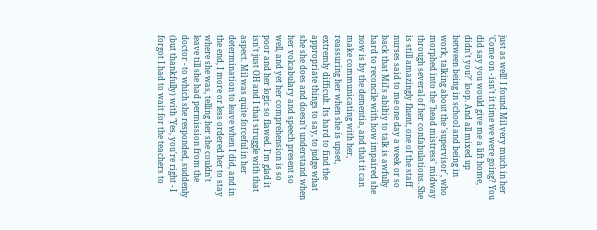just as well! I found Mil very much in her 'Come on - isn't it time we were going? You did say you would give me a lift home, didn't you?' loop. And all mixed up between being in school and being in work, talking about the 'supervisor', who morphed into the 'head mistress' midway through several of her confabulations. She is still amazingly fluent, one of the staff nurses said to me one day a week or so back that Mil's abiltiy to talk is awfully hard to reconcile with how impaired she now is by the dementia, and that it can make communicating with her, reassuring her when she is upset, extremly difficult. Its hard to find the appropriate things to say, to judge what she she does and doesn't understand when her volcabulary and speech present so well, and yet her comprehension is so poor and her logic so flawed. I'm glad it isn't just OH and I that struggle with that aspect. Mil was quite forceful in her determination to leave when I did, and in the end, I more or less ordered her to stay where she was, telling her she couldn't leave till she had permission from the doctor - to which she responded, suddenly (but thankfully) with 'Yes, you're right - I forgot I had to wait for the teachers to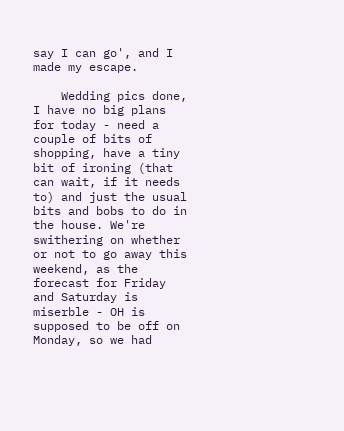say I can go', and I made my escape.

    Wedding pics done, I have no big plans for today - need a couple of bits of shopping, have a tiny bit of ironing (that can wait, if it needs to) and just the usual bits and bobs to do in the house. We're swithering on whether or not to go away this weekend, as the forecast for Friday and Saturday is miserble - OH is supposed to be off on Monday, so we had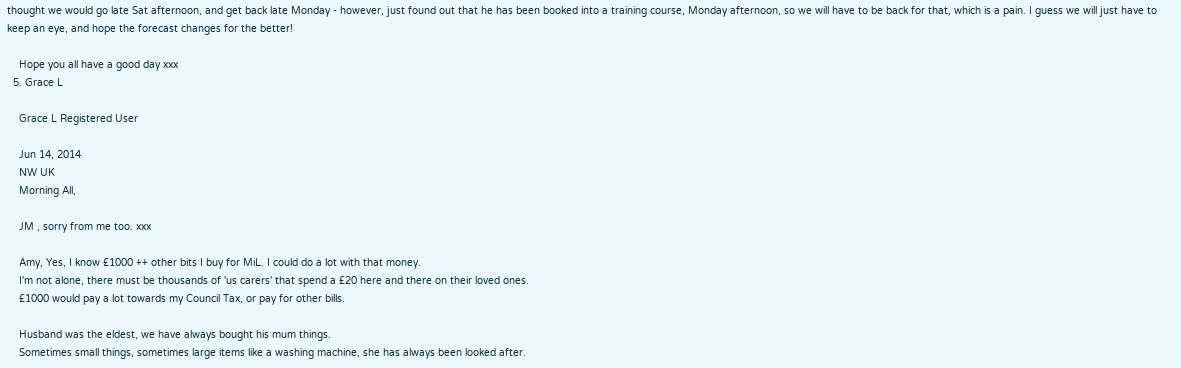thought we would go late Sat afternoon, and get back late Monday - however, just found out that he has been booked into a training course, Monday afternoon, so we will have to be back for that, which is a pain. I guess we will just have to keep an eye, and hope the forecast changes for the better!

    Hope you all have a good day xxx
  5. Grace L

    Grace L Registered User

    Jun 14, 2014
    NW UK
    Morning All,

    JM , sorry from me too. xxx

    Amy, Yes, I know £1000 ++ other bits I buy for MiL. I could do a lot with that money.
    I'm not alone, there must be thousands of 'us carers' that spend a £20 here and there on their loved ones.
    £1000 would pay a lot towards my Council Tax, or pay for other bills.

    Husband was the eldest, we have always bought his mum things.
    Sometimes small things, sometimes large items like a washing machine, she has always been looked after.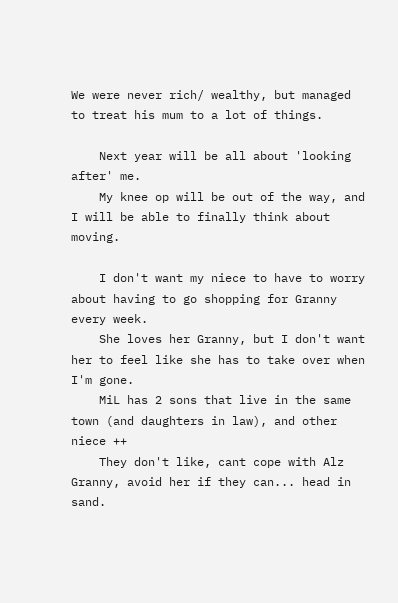We were never rich/ wealthy, but managed to treat his mum to a lot of things.

    Next year will be all about 'looking after' me.
    My knee op will be out of the way, and I will be able to finally think about moving.

    I don't want my niece to have to worry about having to go shopping for Granny every week.
    She loves her Granny, but I don't want her to feel like she has to take over when I'm gone.
    MiL has 2 sons that live in the same town (and daughters in law), and other niece ++
    They don't like, cant cope with Alz Granny, avoid her if they can... head in sand.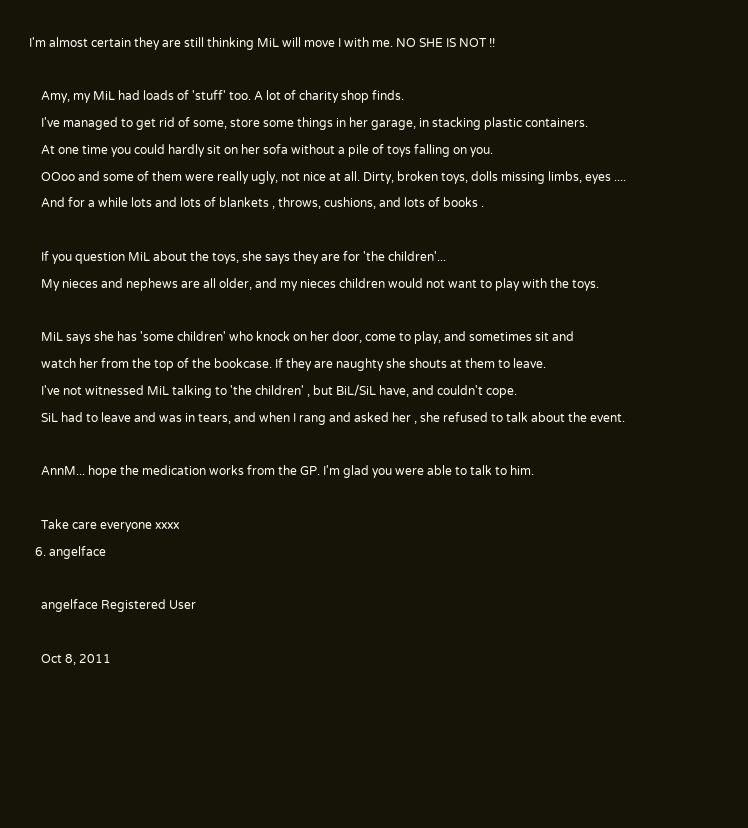I'm almost certain they are still thinking MiL will move I with me. NO SHE IS NOT !!

    Amy, my MiL had loads of 'stuff' too. A lot of charity shop finds.
    I've managed to get rid of some, store some things in her garage, in stacking plastic containers.
    At one time you could hardly sit on her sofa without a pile of toys falling on you.
    OOoo and some of them were really ugly, not nice at all. Dirty, broken toys, dolls missing limbs, eyes ....
    And for a while lots and lots of blankets , throws, cushions, and lots of books .

    If you question MiL about the toys, she says they are for 'the children'...
    My nieces and nephews are all older, and my nieces children would not want to play with the toys.

    MiL says she has 'some children' who knock on her door, come to play, and sometimes sit and
    watch her from the top of the bookcase. If they are naughty she shouts at them to leave.
    I've not witnessed MiL talking to 'the children' , but BiL/SiL have, and couldn't cope.
    SiL had to leave and was in tears, and when I rang and asked her , she refused to talk about the event.

    AnnM... hope the medication works from the GP. I'm glad you were able to talk to him.

    Take care everyone xxxx
  6. angelface

    angelface Registered User

    Oct 8, 2011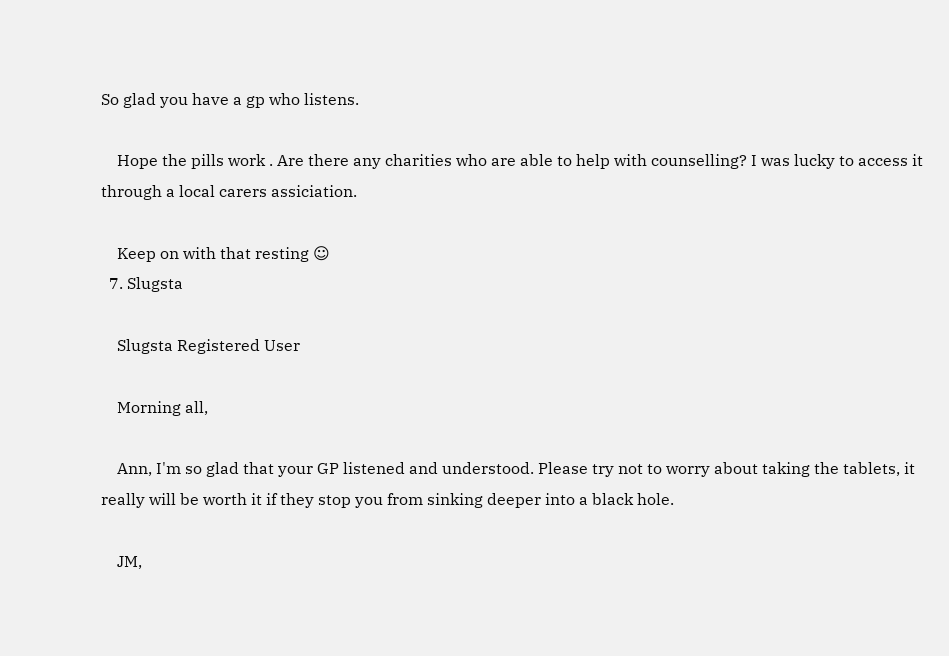So glad you have a gp who listens.

    Hope the pills work . Are there any charities who are able to help with counselling? I was lucky to access it through a local carers assiciation.

    Keep on with that resting ☺
  7. Slugsta

    Slugsta Registered User

    Morning all,

    Ann, I'm so glad that your GP listened and understood. Please try not to worry about taking the tablets, it really will be worth it if they stop you from sinking deeper into a black hole.

    JM,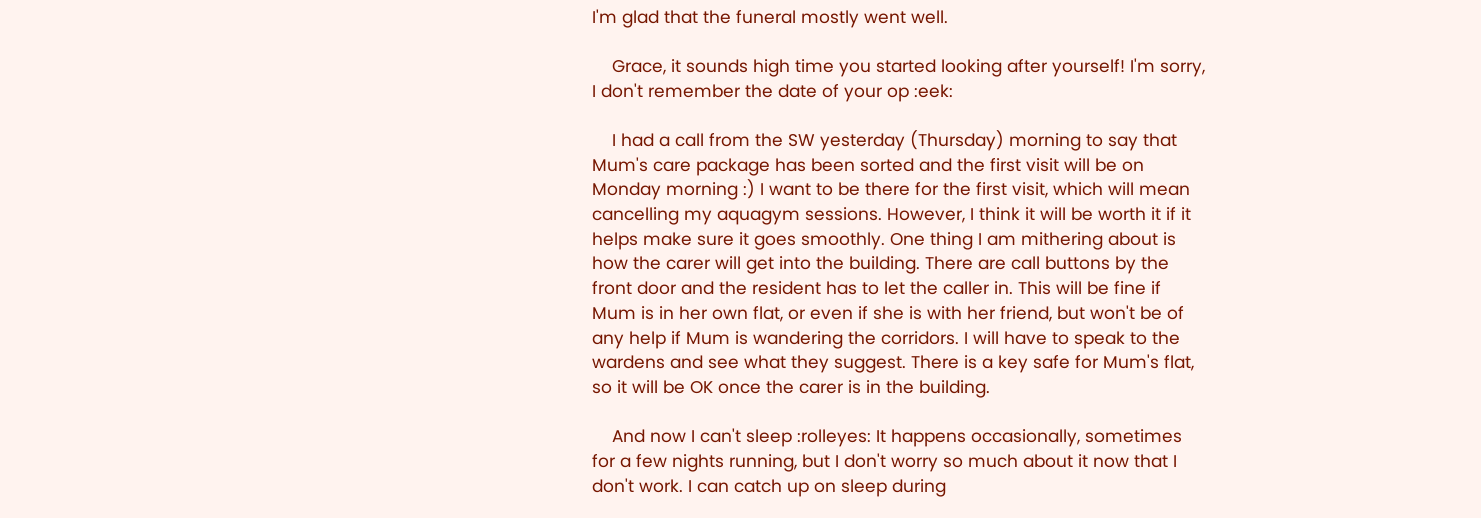I'm glad that the funeral mostly went well.

    Grace, it sounds high time you started looking after yourself! I'm sorry, I don't remember the date of your op :eek:

    I had a call from the SW yesterday (Thursday) morning to say that Mum's care package has been sorted and the first visit will be on Monday morning :) I want to be there for the first visit, which will mean cancelling my aquagym sessions. However, I think it will be worth it if it helps make sure it goes smoothly. One thing I am mithering about is how the carer will get into the building. There are call buttons by the front door and the resident has to let the caller in. This will be fine if Mum is in her own flat, or even if she is with her friend, but won't be of any help if Mum is wandering the corridors. I will have to speak to the wardens and see what they suggest. There is a key safe for Mum's flat, so it will be OK once the carer is in the building.

    And now I can't sleep :rolleyes: It happens occasionally, sometimes for a few nights running, but I don't worry so much about it now that I don't work. I can catch up on sleep during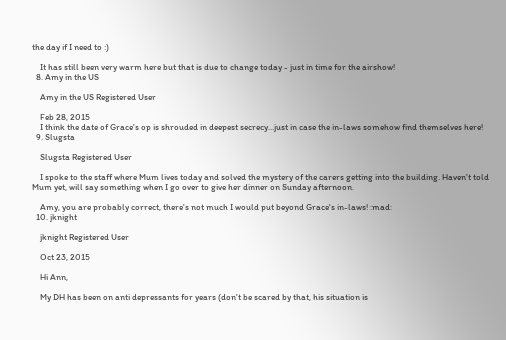the day if I need to :)

    It has still been very warm here but that is due to change today - just in time for the airshow!
  8. Amy in the US

    Amy in the US Registered User

    Feb 28, 2015
    I think the date of Grace's op is shrouded in deepest secrecy…just in case the in-laws somehow find themselves here!
  9. Slugsta

    Slugsta Registered User

    I spoke to the staff where Mum lives today and solved the mystery of the carers getting into the building. Haven't told Mum yet, will say something when I go over to give her dinner on Sunday afternoon.

    Amy, you are probably correct, there's not much I would put beyond Grace's in-laws! :mad:
  10. jknight

    jknight Registered User

    Oct 23, 2015

    Hi Ann,

    My DH has been on anti depressants for years (don't be scared by that, his situation is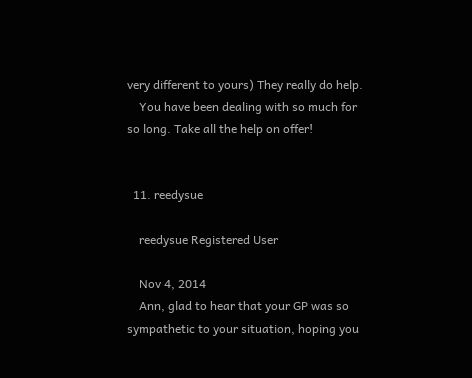very different to yours) They really do help.
    You have been dealing with so much for so long. Take all the help on offer!


  11. reedysue

    reedysue Registered User

    Nov 4, 2014
    Ann, glad to hear that your GP was so sympathetic to your situation, hoping you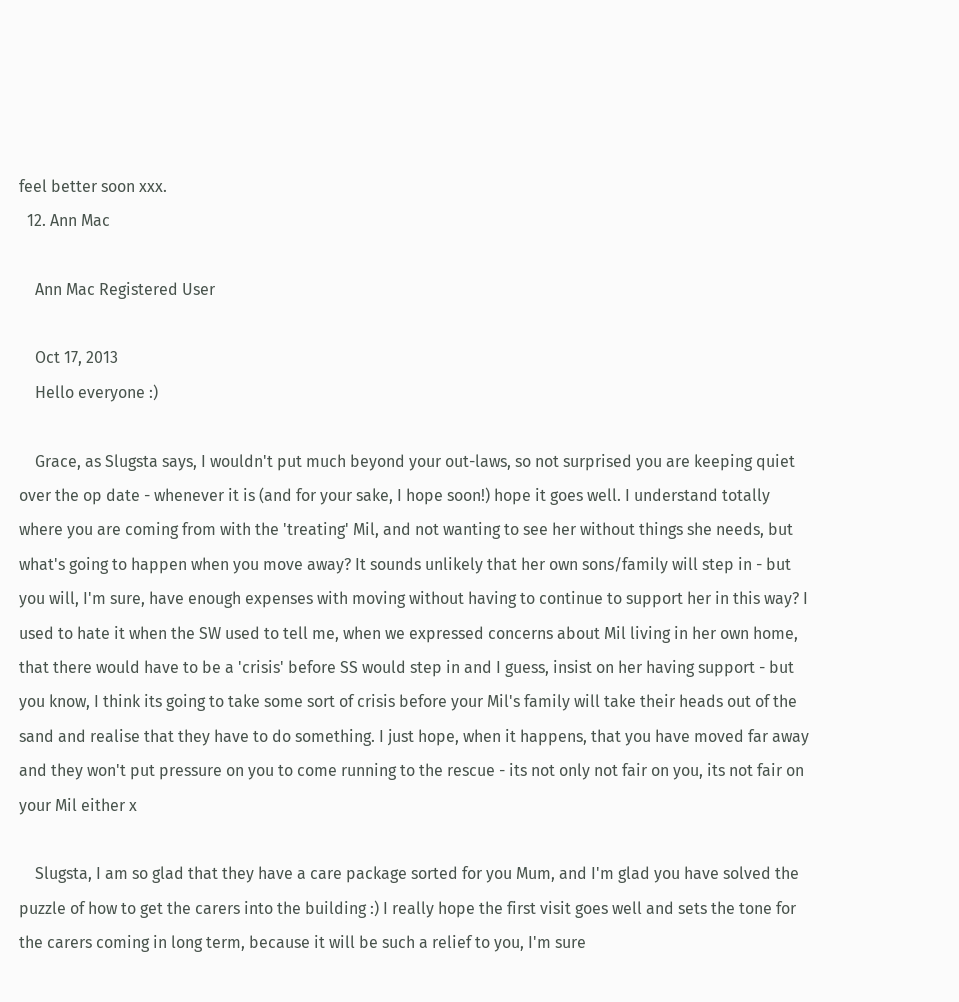feel better soon xxx.
  12. Ann Mac

    Ann Mac Registered User

    Oct 17, 2013
    Hello everyone :)

    Grace, as Slugsta says, I wouldn't put much beyond your out-laws, so not surprised you are keeping quiet over the op date - whenever it is (and for your sake, I hope soon!) hope it goes well. I understand totally where you are coming from with the 'treating' Mil, and not wanting to see her without things she needs, but what's going to happen when you move away? It sounds unlikely that her own sons/family will step in - but you will, I'm sure, have enough expenses with moving without having to continue to support her in this way? I used to hate it when the SW used to tell me, when we expressed concerns about Mil living in her own home, that there would have to be a 'crisis' before SS would step in and I guess, insist on her having support - but you know, I think its going to take some sort of crisis before your Mil's family will take their heads out of the sand and realise that they have to do something. I just hope, when it happens, that you have moved far away and they won't put pressure on you to come running to the rescue - its not only not fair on you, its not fair on your Mil either x

    Slugsta, I am so glad that they have a care package sorted for you Mum, and I'm glad you have solved the puzzle of how to get the carers into the building :) I really hope the first visit goes well and sets the tone for the carers coming in long term, because it will be such a relief to you, I'm sure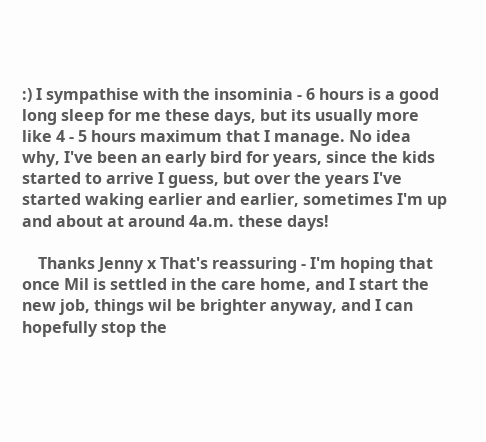:) I sympathise with the insominia - 6 hours is a good long sleep for me these days, but its usually more like 4 - 5 hours maximum that I manage. No idea why, I've been an early bird for years, since the kids started to arrive I guess, but over the years I've started waking earlier and earlier, sometimes I'm up and about at around 4a.m. these days!

    Thanks Jenny x That's reassuring - I'm hoping that once Mil is settled in the care home, and I start the new job, things wil be brighter anyway, and I can hopefully stop the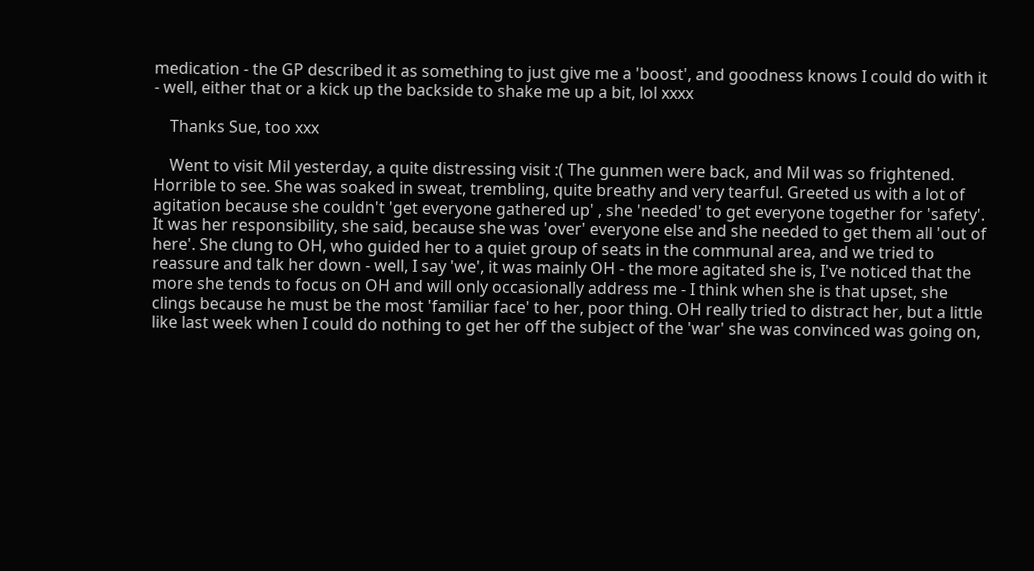medication - the GP described it as something to just give me a 'boost', and goodness knows I could do with it - well, either that or a kick up the backside to shake me up a bit, lol xxxx

    Thanks Sue, too xxx

    Went to visit Mil yesterday, a quite distressing visit :( The gunmen were back, and Mil was so frightened. Horrible to see. She was soaked in sweat, trembling, quite breathy and very tearful. Greeted us with a lot of agitation because she couldn't 'get everyone gathered up' , she 'needed' to get everyone together for 'safety'. It was her responsibility, she said, because she was 'over' everyone else and she needed to get them all 'out of here'. She clung to OH, who guided her to a quiet group of seats in the communal area, and we tried to reassure and talk her down - well, I say 'we', it was mainly OH - the more agitated she is, I've noticed that the more she tends to focus on OH and will only occasionally address me - I think when she is that upset, she clings because he must be the most 'familiar face' to her, poor thing. OH really tried to distract her, but a little like last week when I could do nothing to get her off the subject of the 'war' she was convinced was going on,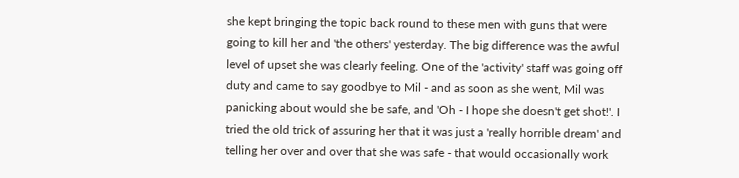she kept bringing the topic back round to these men with guns that were going to kill her and 'the others' yesterday. The big difference was the awful level of upset she was clearly feeling. One of the 'activity' staff was going off duty and came to say goodbye to Mil - and as soon as she went, Mil was panicking about would she be safe, and 'Oh - I hope she doesn't get shot!'. I tried the old trick of assuring her that it was just a 'really horrible dream' and telling her over and over that she was safe - that would occasionally work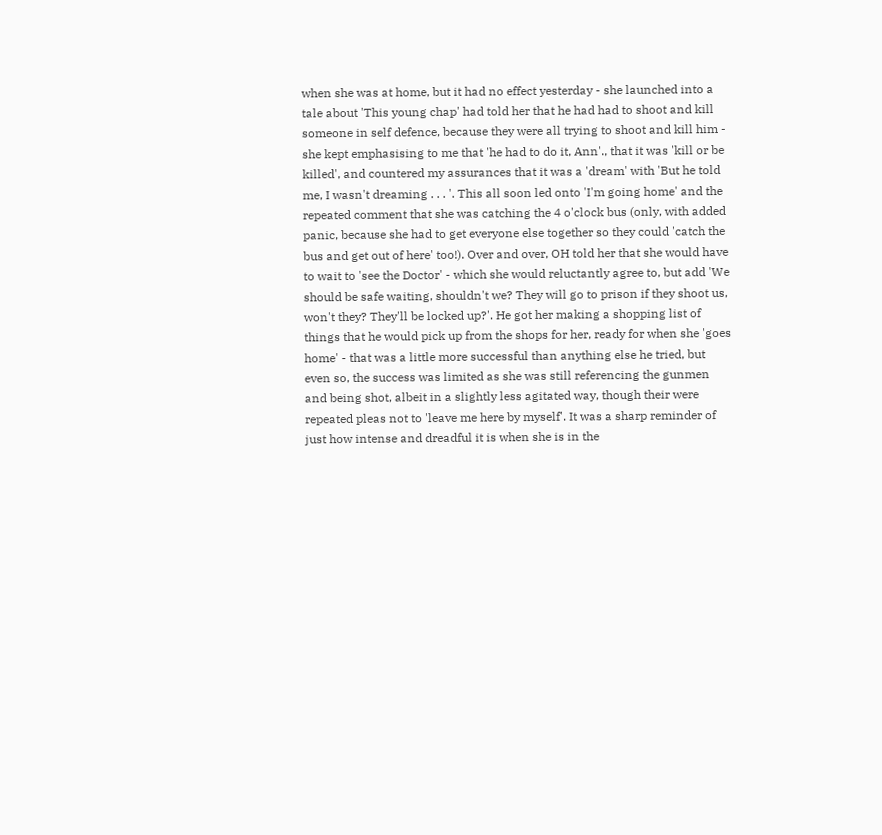when she was at home, but it had no effect yesterday - she launched into a tale about 'This young chap' had told her that he had had to shoot and kill someone in self defence, because they were all trying to shoot and kill him - she kept emphasising to me that 'he had to do it, Ann'., that it was 'kill or be killed', and countered my assurances that it was a 'dream' with 'But he told me, I wasn't dreaming . . . '. This all soon led onto 'I'm going home' and the repeated comment that she was catching the 4 o'clock bus (only, with added panic, because she had to get everyone else together so they could 'catch the bus and get out of here' too!). Over and over, OH told her that she would have to wait to 'see the Doctor' - which she would reluctantly agree to, but add 'We should be safe waiting, shouldn't we? They will go to prison if they shoot us, won't they? They'll be locked up?'. He got her making a shopping list of things that he would pick up from the shops for her, ready for when she 'goes home' - that was a little more successful than anything else he tried, but even so, the success was limited as she was still referencing the gunmen and being shot, albeit in a slightly less agitated way, though their were repeated pleas not to 'leave me here by myself'. It was a sharp reminder of just how intense and dreadful it is when she is in the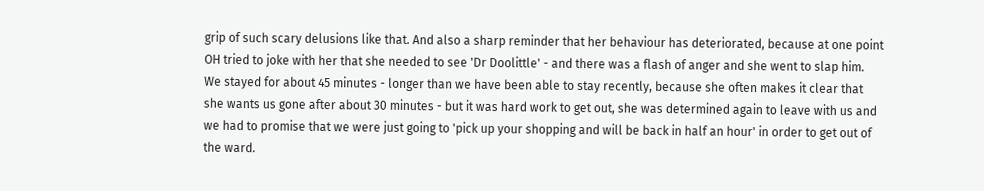grip of such scary delusions like that. And also a sharp reminder that her behaviour has deteriorated, because at one point OH tried to joke with her that she needed to see 'Dr Doolittle' - and there was a flash of anger and she went to slap him. We stayed for about 45 minutes - longer than we have been able to stay recently, because she often makes it clear that she wants us gone after about 30 minutes - but it was hard work to get out, she was determined again to leave with us and we had to promise that we were just going to 'pick up your shopping and will be back in half an hour' in order to get out of the ward.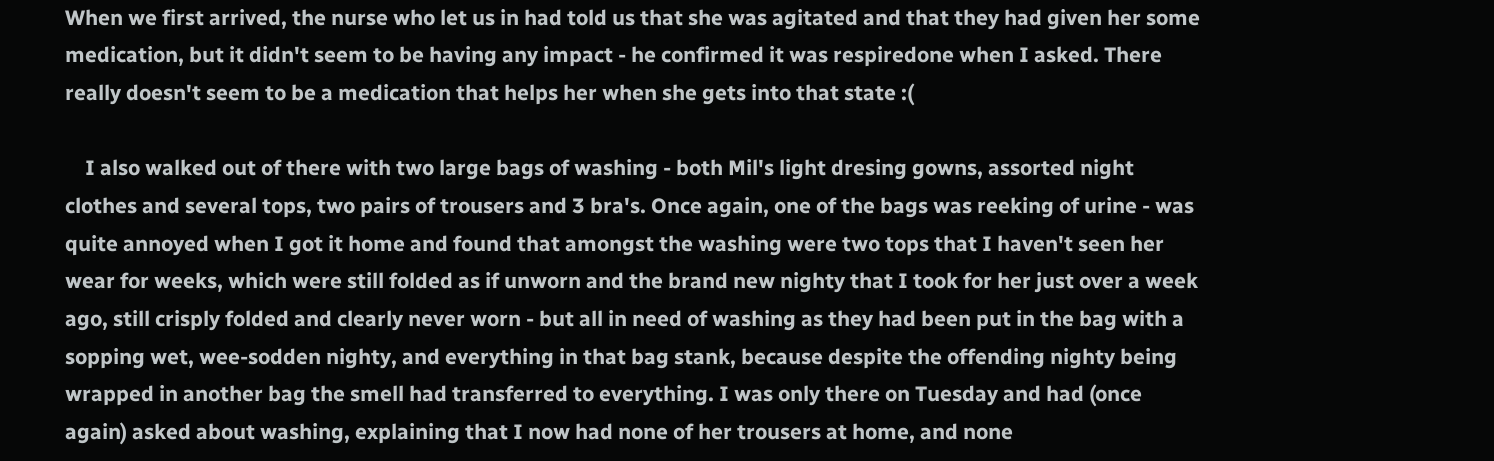When we first arrived, the nurse who let us in had told us that she was agitated and that they had given her some medication, but it didn't seem to be having any impact - he confirmed it was respiredone when I asked. There really doesn't seem to be a medication that helps her when she gets into that state :(

    I also walked out of there with two large bags of washing - both Mil's light dresing gowns, assorted night clothes and several tops, two pairs of trousers and 3 bra's. Once again, one of the bags was reeking of urine - was quite annoyed when I got it home and found that amongst the washing were two tops that I haven't seen her wear for weeks, which were still folded as if unworn and the brand new nighty that I took for her just over a week ago, still crisply folded and clearly never worn - but all in need of washing as they had been put in the bag with a sopping wet, wee-sodden nighty, and everything in that bag stank, because despite the offending nighty being wrapped in another bag the smell had transferred to everything. I was only there on Tuesday and had (once again) asked about washing, explaining that I now had none of her trousers at home, and none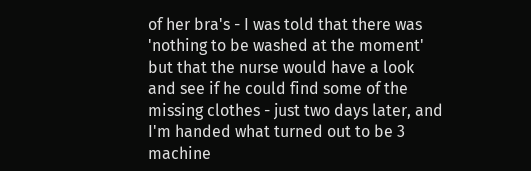of her bra's - I was told that there was 'nothing to be washed at the moment' but that the nurse would have a look and see if he could find some of the missing clothes - just two days later, and I'm handed what turned out to be 3 machine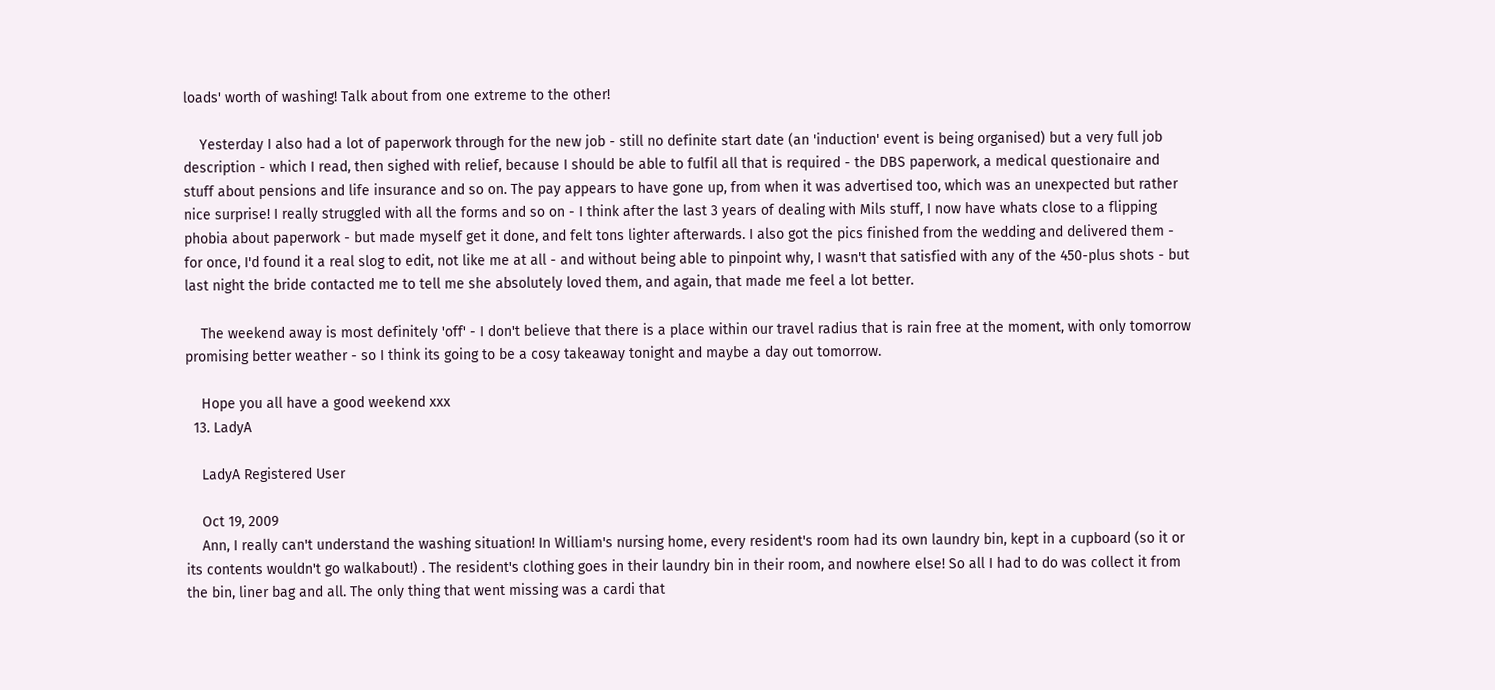loads' worth of washing! Talk about from one extreme to the other!

    Yesterday I also had a lot of paperwork through for the new job - still no definite start date (an 'induction' event is being organised) but a very full job description - which I read, then sighed with relief, because I should be able to fulfil all that is required - the DBS paperwork, a medical questionaire and stuff about pensions and life insurance and so on. The pay appears to have gone up, from when it was advertised too, which was an unexpected but rather nice surprise! I really struggled with all the forms and so on - I think after the last 3 years of dealing with Mils stuff, I now have whats close to a flipping phobia about paperwork - but made myself get it done, and felt tons lighter afterwards. I also got the pics finished from the wedding and delivered them - for once, I'd found it a real slog to edit, not like me at all - and without being able to pinpoint why, I wasn't that satisfied with any of the 450-plus shots - but last night the bride contacted me to tell me she absolutely loved them, and again, that made me feel a lot better.

    The weekend away is most definitely 'off' - I don't believe that there is a place within our travel radius that is rain free at the moment, with only tomorrow promising better weather - so I think its going to be a cosy takeaway tonight and maybe a day out tomorrow.

    Hope you all have a good weekend xxx
  13. LadyA

    LadyA Registered User

    Oct 19, 2009
    Ann, I really can't understand the washing situation! In William's nursing home, every resident's room had its own laundry bin, kept in a cupboard (so it or its contents wouldn't go walkabout!) . The resident's clothing goes in their laundry bin in their room, and nowhere else! So all I had to do was collect it from the bin, liner bag and all. The only thing that went missing was a cardi that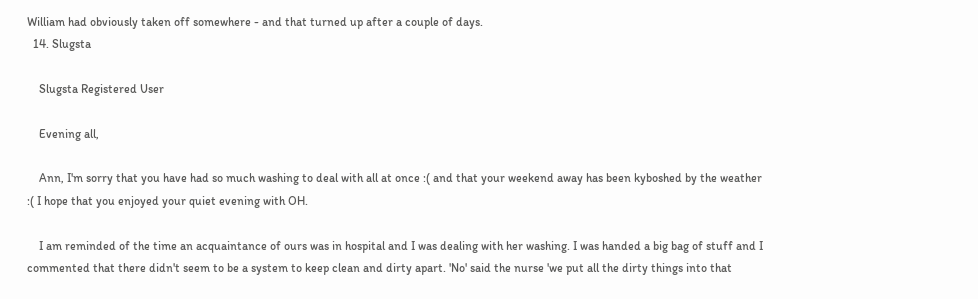William had obviously taken off somewhere - and that turned up after a couple of days.
  14. Slugsta

    Slugsta Registered User

    Evening all,

    Ann, I'm sorry that you have had so much washing to deal with all at once :( and that your weekend away has been kyboshed by the weather :( I hope that you enjoyed your quiet evening with OH.

    I am reminded of the time an acquaintance of ours was in hospital and I was dealing with her washing. I was handed a big bag of stuff and I commented that there didn't seem to be a system to keep clean and dirty apart. 'No' said the nurse 'we put all the dirty things into that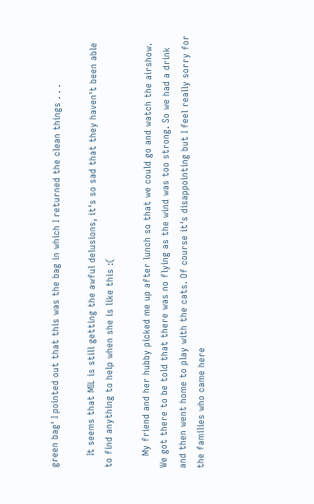green bag' I pointed out that this was the bag in which I returned the clean things . . .

    It seems that MIL is still getting the awful delusions, it's so sad that they haven't been able to find anything to help when she is like this :(

    My friend and her hubby picked me up after lunch so that we could go and watch the airshow. We got there to be told that there was no flying as the wind was too strong. So we had a drink and then went home to play with the cats. Of course it's disappointing but I feel really sorry for the families who came here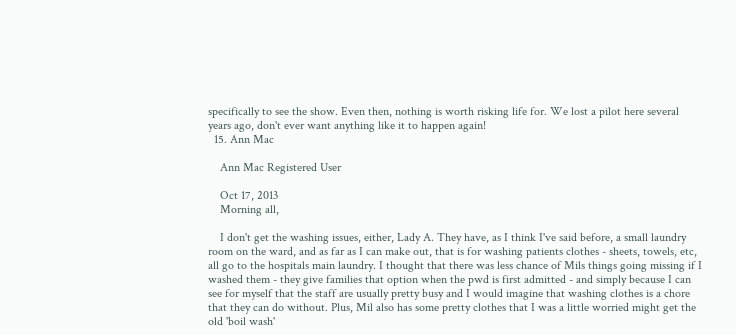specifically to see the show. Even then, nothing is worth risking life for. We lost a pilot here several years ago, don't ever want anything like it to happen again!
  15. Ann Mac

    Ann Mac Registered User

    Oct 17, 2013
    Morning all,

    I don't get the washing issues, either, Lady A. They have, as I think I've said before, a small laundry room on the ward, and as far as I can make out, that is for washing patients clothes - sheets, towels, etc, all go to the hospitals main laundry. I thought that there was less chance of Mils things going missing if I washed them - they give families that option when the pwd is first admitted - and simply because I can see for myself that the staff are usually pretty busy and I would imagine that washing clothes is a chore that they can do without. Plus, Mil also has some pretty clothes that I was a little worried might get the old 'boil wash'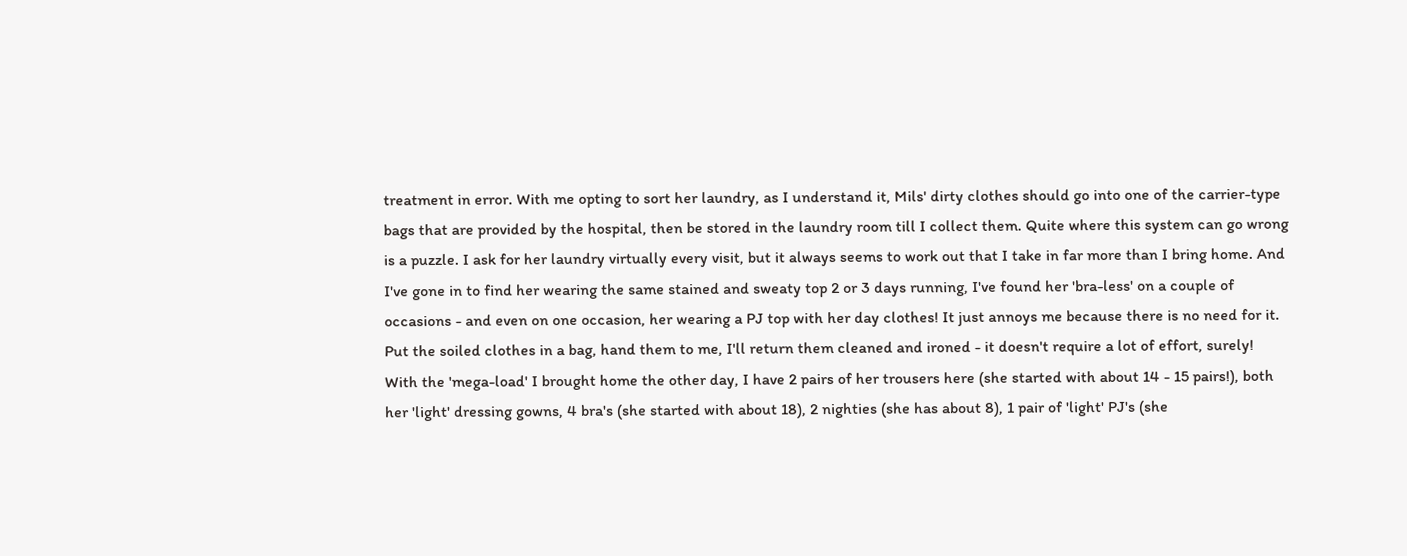treatment in error. With me opting to sort her laundry, as I understand it, Mils' dirty clothes should go into one of the carrier-type bags that are provided by the hospital, then be stored in the laundry room till I collect them. Quite where this system can go wrong is a puzzle. I ask for her laundry virtually every visit, but it always seems to work out that I take in far more than I bring home. And I've gone in to find her wearing the same stained and sweaty top 2 or 3 days running, I've found her 'bra-less' on a couple of occasions - and even on one occasion, her wearing a PJ top with her day clothes! It just annoys me because there is no need for it. Put the soiled clothes in a bag, hand them to me, I'll return them cleaned and ironed - it doesn't require a lot of effort, surely! With the 'mega-load' I brought home the other day, I have 2 pairs of her trousers here (she started with about 14 - 15 pairs!), both her 'light' dressing gowns, 4 bra's (she started with about 18), 2 nighties (she has about 8), 1 pair of 'light' PJ's (she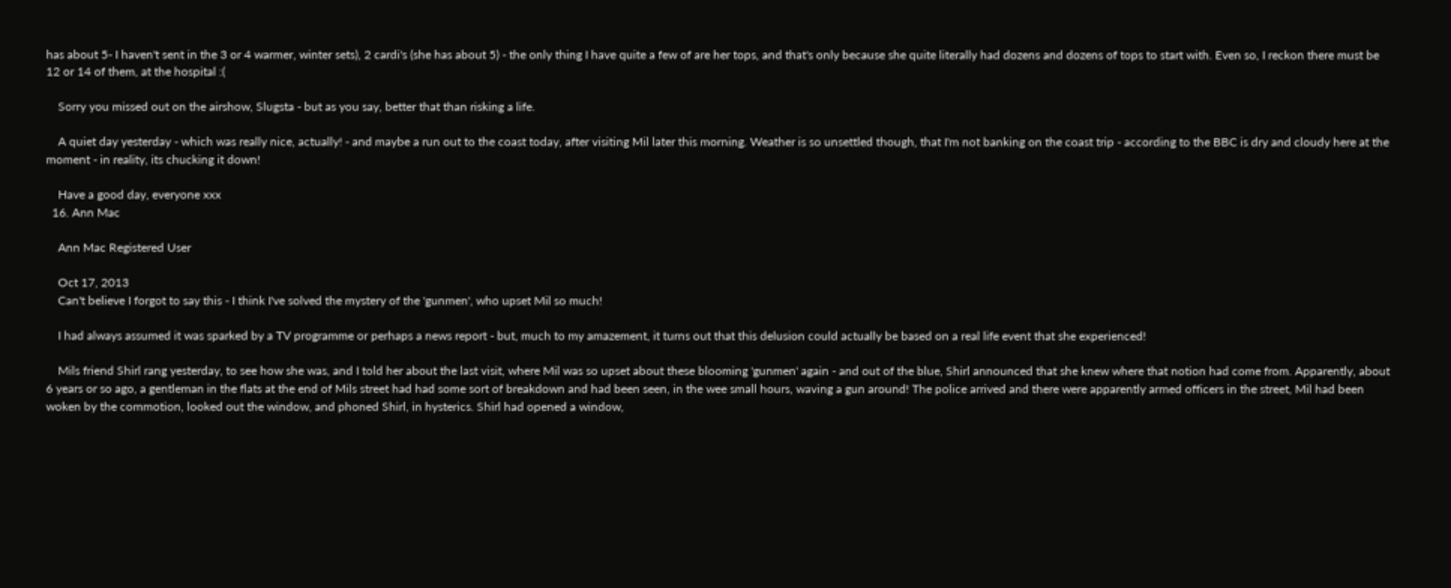has about 5- I haven't sent in the 3 or 4 warmer, winter sets), 2 cardi's (she has about 5) - the only thing I have quite a few of are her tops, and that's only because she quite literally had dozens and dozens of tops to start with. Even so, I reckon there must be 12 or 14 of them, at the hospital :(

    Sorry you missed out on the airshow, Slugsta - but as you say, better that than risking a life.

    A quiet day yesterday - which was really nice, actually! - and maybe a run out to the coast today, after visiting Mil later this morning. Weather is so unsettled though, that I'm not banking on the coast trip - according to the BBC is dry and cloudy here at the moment - in reality, its chucking it down!

    Have a good day, everyone xxx
  16. Ann Mac

    Ann Mac Registered User

    Oct 17, 2013
    Can't believe I forgot to say this - I think I've solved the mystery of the 'gunmen', who upset Mil so much!

    I had always assumed it was sparked by a TV programme or perhaps a news report - but, much to my amazement, it turns out that this delusion could actually be based on a real life event that she experienced!

    Mils friend Shirl rang yesterday, to see how she was, and I told her about the last visit, where Mil was so upset about these blooming 'gunmen' again - and out of the blue, Shirl announced that she knew where that notion had come from. Apparently, about 6 years or so ago, a gentleman in the flats at the end of Mils street had had some sort of breakdown and had been seen, in the wee small hours, waving a gun around! The police arrived and there were apparently armed officers in the street, Mil had been woken by the commotion, looked out the window, and phoned Shirl, in hysterics. Shirl had opened a window,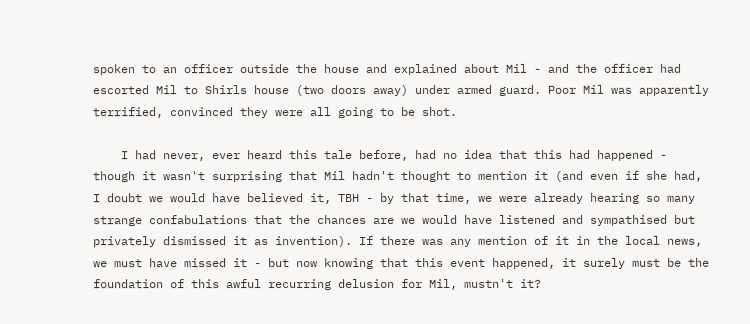spoken to an officer outside the house and explained about Mil - and the officer had escorted Mil to Shirls house (two doors away) under armed guard. Poor Mil was apparently terrified, convinced they were all going to be shot.

    I had never, ever heard this tale before, had no idea that this had happened - though it wasn't surprising that Mil hadn't thought to mention it (and even if she had, I doubt we would have believed it, TBH - by that time, we were already hearing so many strange confabulations that the chances are we would have listened and sympathised but privately dismissed it as invention). If there was any mention of it in the local news, we must have missed it - but now knowing that this event happened, it surely must be the foundation of this awful recurring delusion for Mil, mustn't it?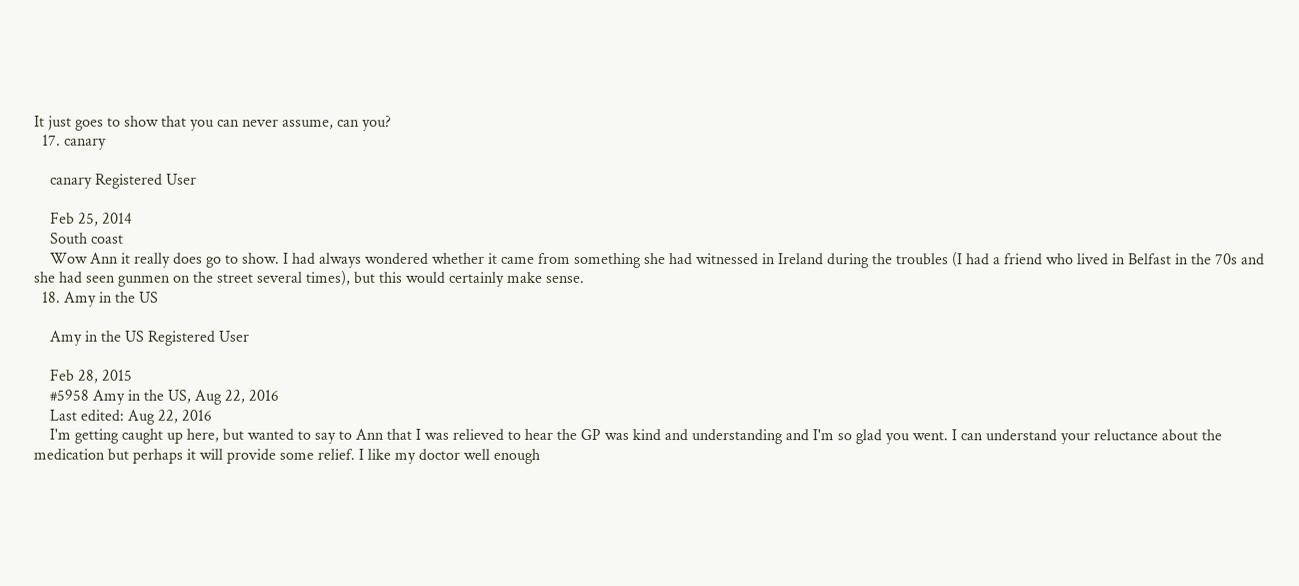It just goes to show that you can never assume, can you?
  17. canary

    canary Registered User

    Feb 25, 2014
    South coast
    Wow Ann it really does go to show. I had always wondered whether it came from something she had witnessed in Ireland during the troubles (I had a friend who lived in Belfast in the 70s and she had seen gunmen on the street several times), but this would certainly make sense.
  18. Amy in the US

    Amy in the US Registered User

    Feb 28, 2015
    #5958 Amy in the US, Aug 22, 2016
    Last edited: Aug 22, 2016
    I'm getting caught up here, but wanted to say to Ann that I was relieved to hear the GP was kind and understanding and I'm so glad you went. I can understand your reluctance about the medication but perhaps it will provide some relief. I like my doctor well enough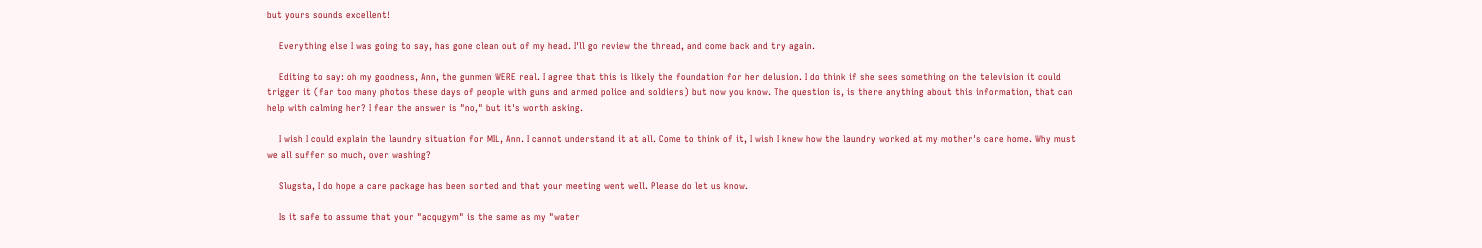but yours sounds excellent!

    Everything else I was going to say, has gone clean out of my head. I'll go review the thread, and come back and try again.

    Editing to say: oh my goodness, Ann, the gunmen WERE real. I agree that this is likely the foundation for her delusion. I do think if she sees something on the television it could trigger it (far too many photos these days of people with guns and armed police and soldiers) but now you know. The question is, is there anything about this information, that can help with calming her? I fear the answer is "no," but it's worth asking.

    I wish I could explain the laundry situation for MIL, Ann. I cannot understand it at all. Come to think of it, I wish I knew how the laundry worked at my mother's care home. Why must we all suffer so much, over washing?

    Slugsta, I do hope a care package has been sorted and that your meeting went well. Please do let us know.

    Is it safe to assume that your "acqugym" is the same as my "water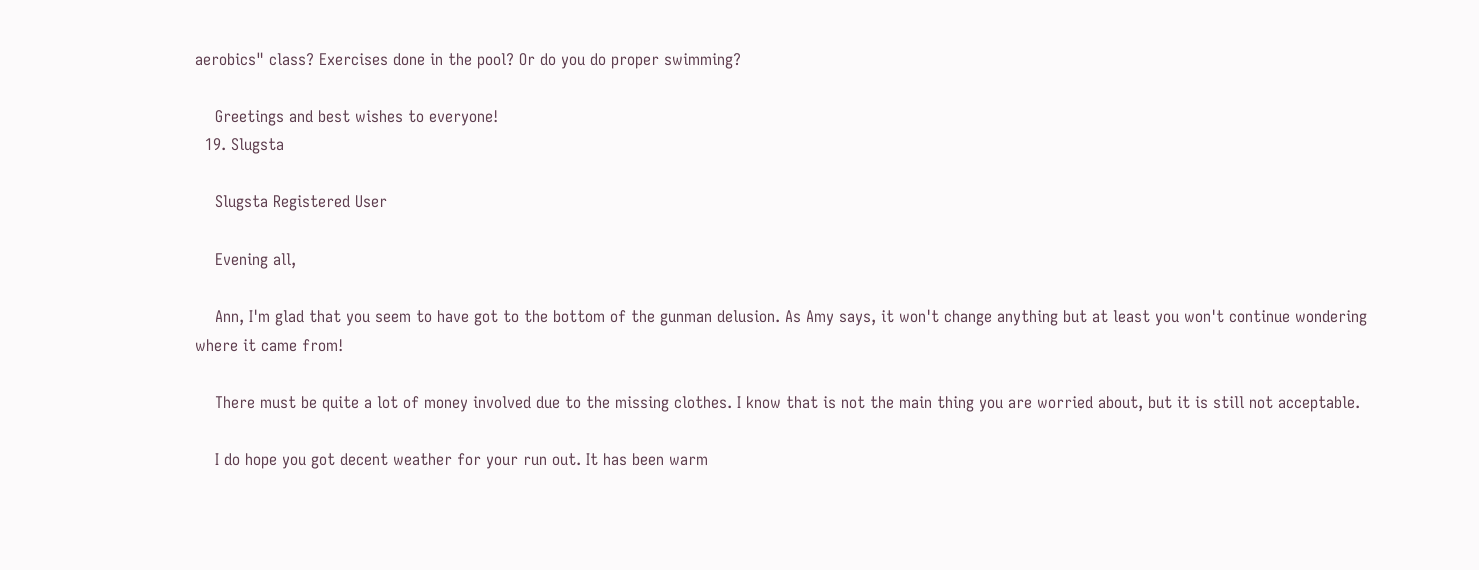aerobics" class? Exercises done in the pool? Or do you do proper swimming?

    Greetings and best wishes to everyone!
  19. Slugsta

    Slugsta Registered User

    Evening all,

    Ann, I'm glad that you seem to have got to the bottom of the gunman delusion. As Amy says, it won't change anything but at least you won't continue wondering where it came from!

    There must be quite a lot of money involved due to the missing clothes. I know that is not the main thing you are worried about, but it is still not acceptable.

    I do hope you got decent weather for your run out. It has been warm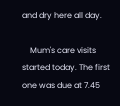and dry here all day.

    Mum's care visits started today. The first one was due at 7.45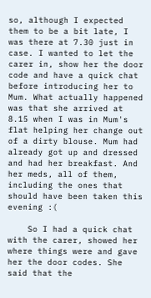so, although I expected them to be a bit late, I was there at 7.30 just in case. I wanted to let the carer in, show her the door code and have a quick chat before introducing her to Mum. What actually happened was that she arrived at 8.15 when I was in Mum's flat helping her change out of a dirty blouse. Mum had already got up and dressed and had her breakfast. And her meds, all of them, including the ones that should have been taken this evening :(

    So I had a quick chat with the carer, showed her where things were and gave her the door codes. She said that the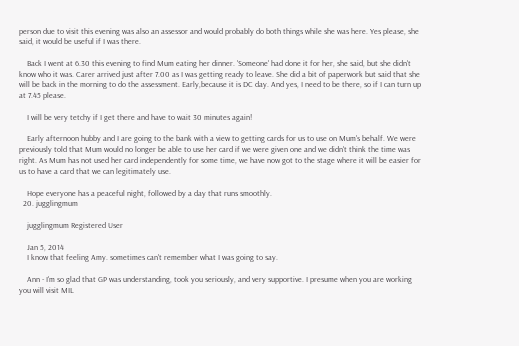person due to visit this evening was also an assessor and would probably do both things while she was here. Yes please, she said, it would be useful if I was there.

    Back I went at 6.30 this evening to find Mum eating her dinner. 'Someone' had done it for her, she said, but she didn't know who it was. Carer arrived just after 7.00 as I was getting ready to leave. She did a bit of paperwork but said that she will be back in the morning to do the assessment. Early,because it is DC day. And yes, I need to be there, so if I can turn up at 7.45 please.

    I will be very tetchy if I get there and have to wait 30 minutes again!

    Early afternoon hubby and I are going to the bank with a view to getting cards for us to use on Mum's behalf. We were previously told that Mum would no longer be able to use her card if we were given one and we didn't think the time was right. As Mum has not used her card independently for some time, we have now got to the stage where it will be easier for us to have a card that we can legitimately use.

    Hope everyone has a peaceful night, followed by a day that runs smoothly.
  20. jugglingmum

    jugglingmum Registered User

    Jan 5, 2014
    I know that feeling Amy. sometimes can't remember what I was going to say.

    Ann - I'm so glad that GP was understanding, took you seriously, and very supportive. I presume when you are working you will visit MIL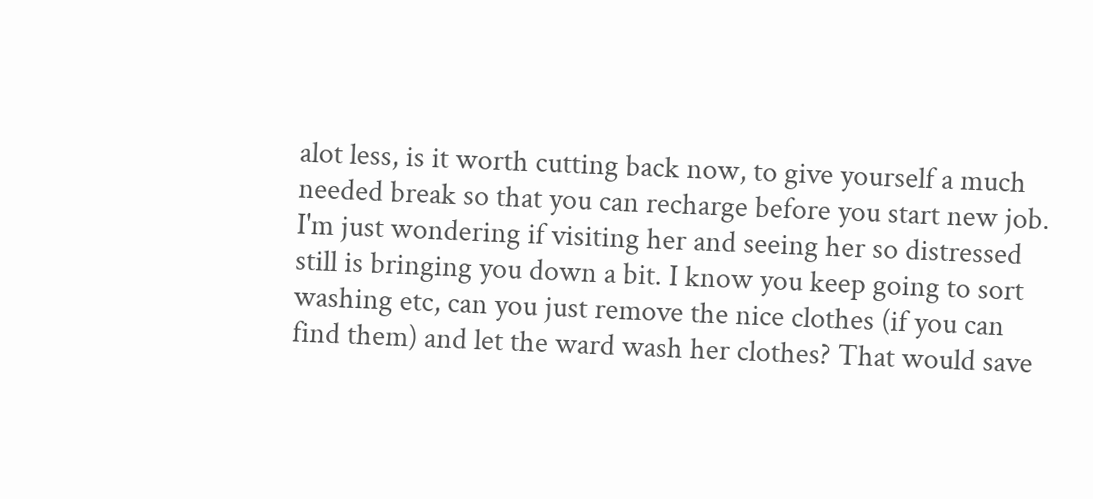alot less, is it worth cutting back now, to give yourself a much needed break so that you can recharge before you start new job. I'm just wondering if visiting her and seeing her so distressed still is bringing you down a bit. I know you keep going to sort washing etc, can you just remove the nice clothes (if you can find them) and let the ward wash her clothes? That would save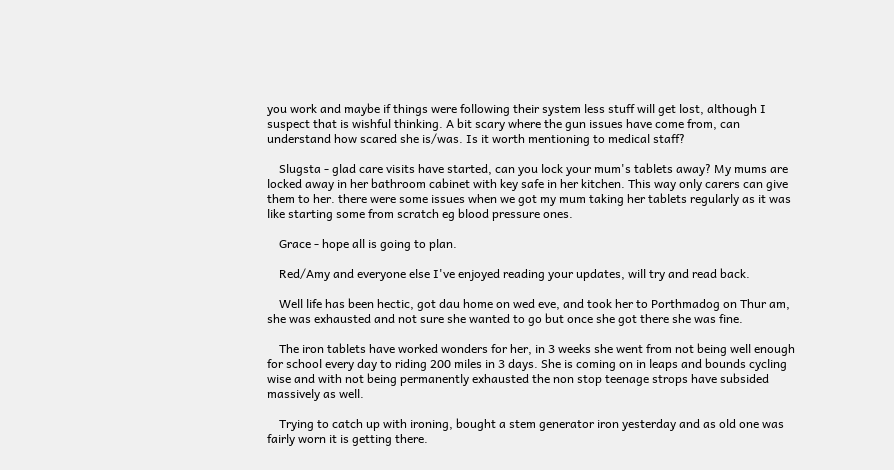you work and maybe if things were following their system less stuff will get lost, although I suspect that is wishful thinking. A bit scary where the gun issues have come from, can understand how scared she is/was. Is it worth mentioning to medical staff?

    Slugsta - glad care visits have started, can you lock your mum's tablets away? My mums are locked away in her bathroom cabinet with key safe in her kitchen. This way only carers can give them to her. there were some issues when we got my mum taking her tablets regularly as it was like starting some from scratch eg blood pressure ones.

    Grace - hope all is going to plan.

    Red/Amy and everyone else I've enjoyed reading your updates, will try and read back.

    Well life has been hectic, got dau home on wed eve, and took her to Porthmadog on Thur am, she was exhausted and not sure she wanted to go but once she got there she was fine.

    The iron tablets have worked wonders for her, in 3 weeks she went from not being well enough for school every day to riding 200 miles in 3 days. She is coming on in leaps and bounds cycling wise and with not being permanently exhausted the non stop teenage strops have subsided massively as well.

    Trying to catch up with ironing, bought a stem generator iron yesterday and as old one was fairly worn it is getting there.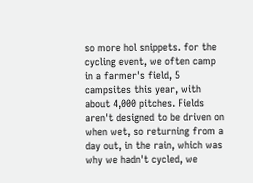so more hol snippets. for the cycling event, we often camp in a farmer's field, 5 campsites this year, with about 4,000 pitches. Fields aren't designed to be driven on when wet, so returning from a day out, in the rain, which was why we hadn't cycled, we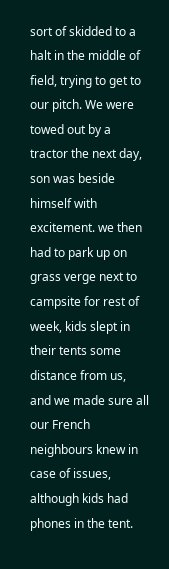sort of skidded to a halt in the middle of field, trying to get to our pitch. We were towed out by a tractor the next day, son was beside himself with excitement. we then had to park up on grass verge next to campsite for rest of week, kids slept in their tents some distance from us, and we made sure all our French neighbours knew in case of issues, although kids had phones in the tent.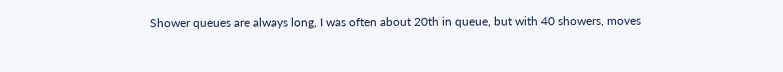Shower queues are always long, I was often about 20th in queue, but with 40 showers, moves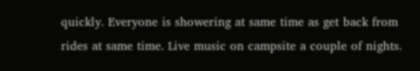quickly. Everyone is showering at same time as get back from rides at same time. Live music on campsite a couple of nights.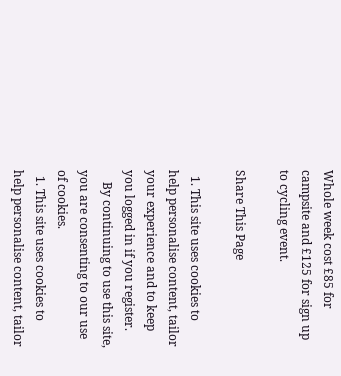Whole week cost £85 for campsite and £125 for sign up to cycling event.

Share This Page

  1. This site uses cookies to help personalise content, tailor your experience and to keep you logged in if you register.
    By continuing to use this site, you are consenting to our use of cookies.
  1. This site uses cookies to help personalise content, tailor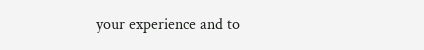your experience and to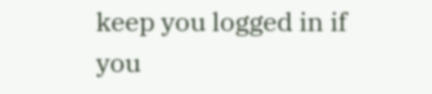keep you logged in if you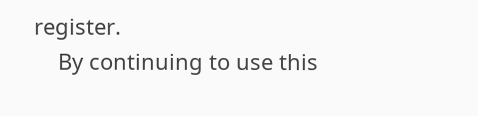register.
    By continuing to use this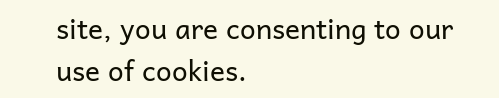site, you are consenting to our use of cookies.